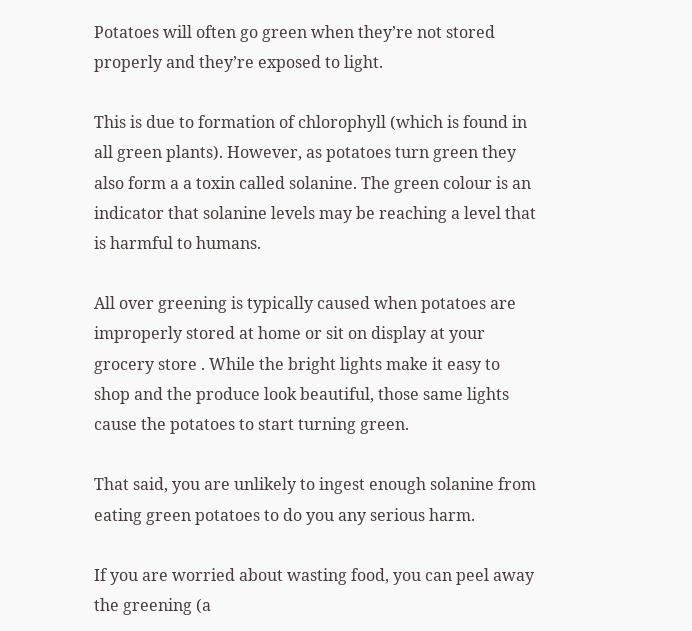Potatoes will often go green when they’re not stored properly and they’re exposed to light.

This is due to formation of chlorophyll (which is found in all green plants). However, as potatoes turn green they also form a a toxin called solanine. The green colour is an indicator that solanine levels may be reaching a level that is harmful to humans.

All over greening is typically caused when potatoes are improperly stored at home or sit on display at your grocery store . While the bright lights make it easy to shop and the produce look beautiful, those same lights cause the potatoes to start turning green.

That said, you are unlikely to ingest enough solanine from eating green potatoes to do you any serious harm.

If you are worried about wasting food, you can peel away the greening (a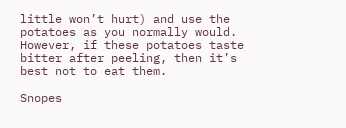little won’t hurt) and use the potatoes as you normally would. However, if these potatoes taste bitter after peeling, then it’s best not to eat them.

Snopes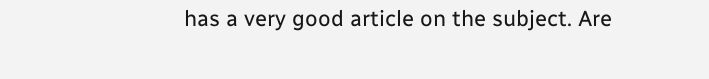has a very good article on the subject. Are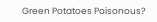Green Potatoes Poisonous?